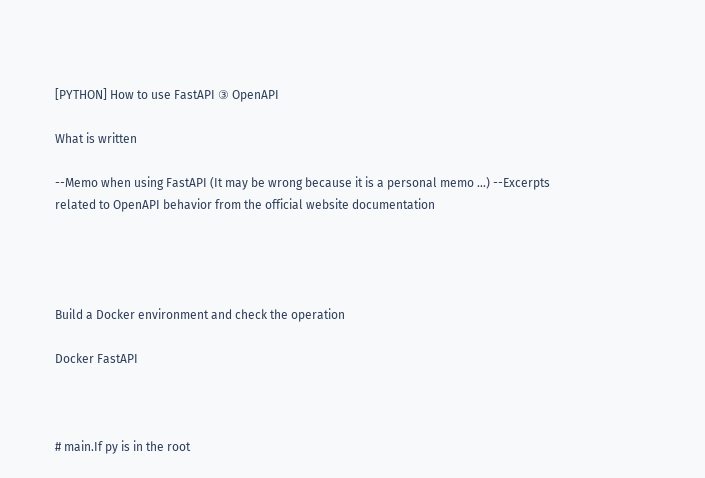[PYTHON] How to use FastAPI ③ OpenAPI

What is written

--Memo when using FastAPI (It may be wrong because it is a personal memo ...) --Excerpts related to OpenAPI behavior from the official website documentation




Build a Docker environment and check the operation

Docker FastAPI



# main.If py is in the root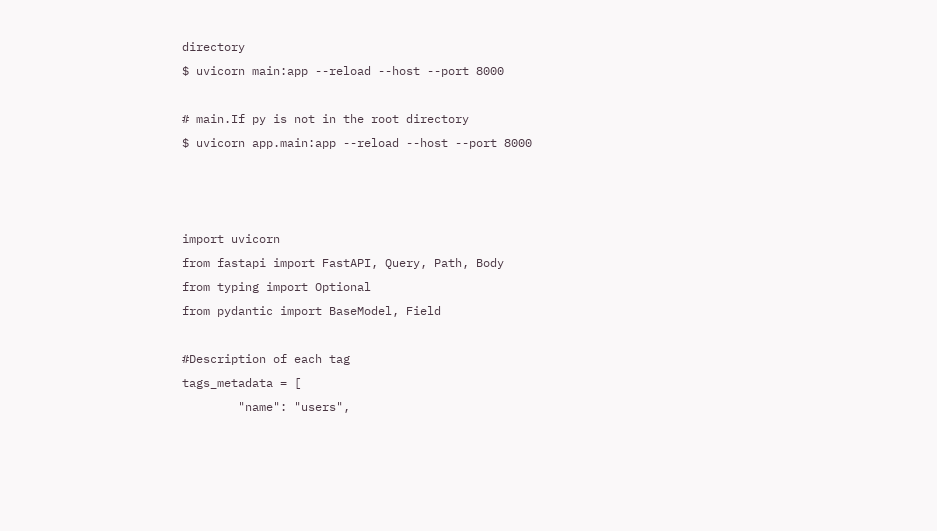directory
$ uvicorn main:app --reload --host --port 8000

# main.If py is not in the root directory
$ uvicorn app.main:app --reload --host --port 8000



import uvicorn
from fastapi import FastAPI, Query, Path, Body
from typing import Optional
from pydantic import BaseModel, Field

#Description of each tag
tags_metadata = [
        "name": "users",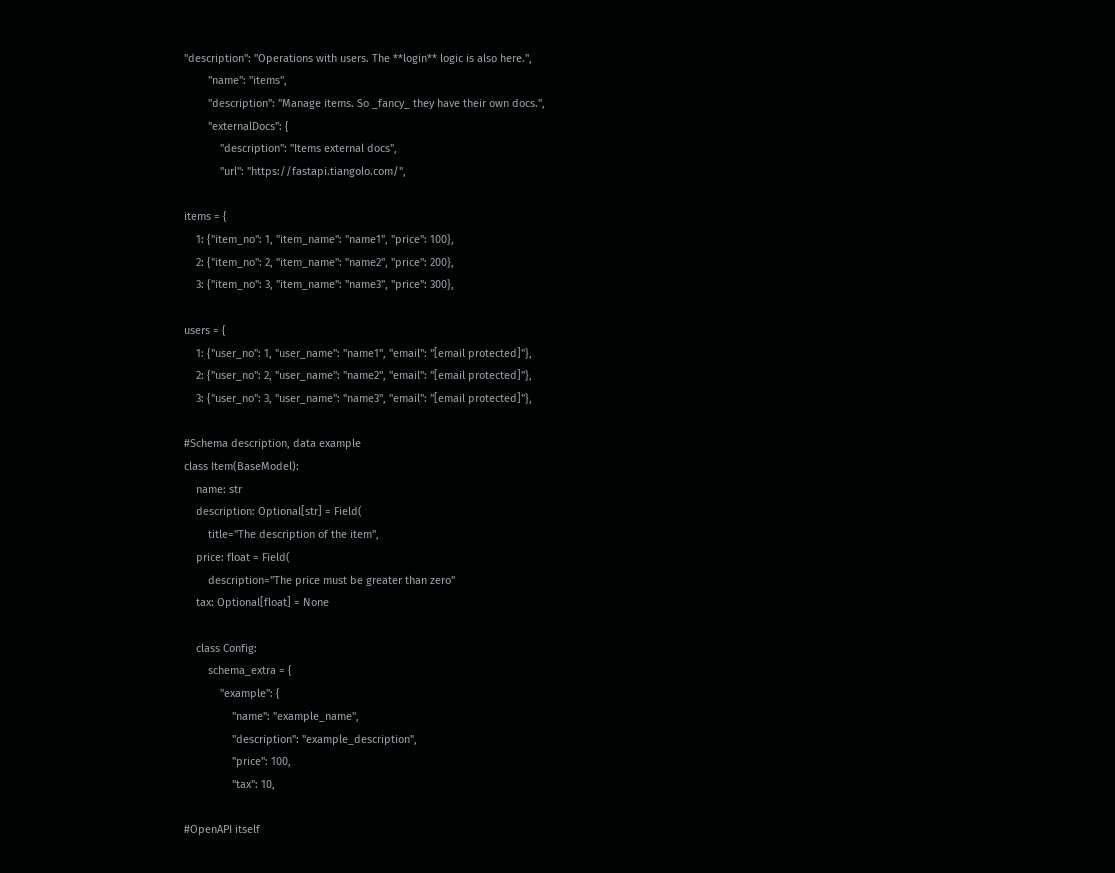"description": "Operations with users. The **login** logic is also here.",
        "name": "items",
        "description": "Manage items. So _fancy_ they have their own docs.",
        "externalDocs": {
            "description": "Items external docs",
            "url": "https://fastapi.tiangolo.com/",

items = {
    1: {"item_no": 1, "item_name": "name1", "price": 100},
    2: {"item_no": 2, "item_name": "name2", "price": 200},
    3: {"item_no": 3, "item_name": "name3", "price": 300},

users = {
    1: {"user_no": 1, "user_name": "name1", "email": "[email protected]"},
    2: {"user_no": 2, "user_name": "name2", "email": "[email protected]"},
    3: {"user_no": 3, "user_name": "name3", "email": "[email protected]"},

#Schema description, data example
class Item(BaseModel):
    name: str
    description: Optional[str] = Field(
        title="The description of the item",
    price: float = Field(
        description="The price must be greater than zero"
    tax: Optional[float] = None

    class Config:
        schema_extra = {
            "example": {
                "name": "example_name",
                "description": "example_description",
                "price": 100,
                "tax": 10,

#OpenAPI itself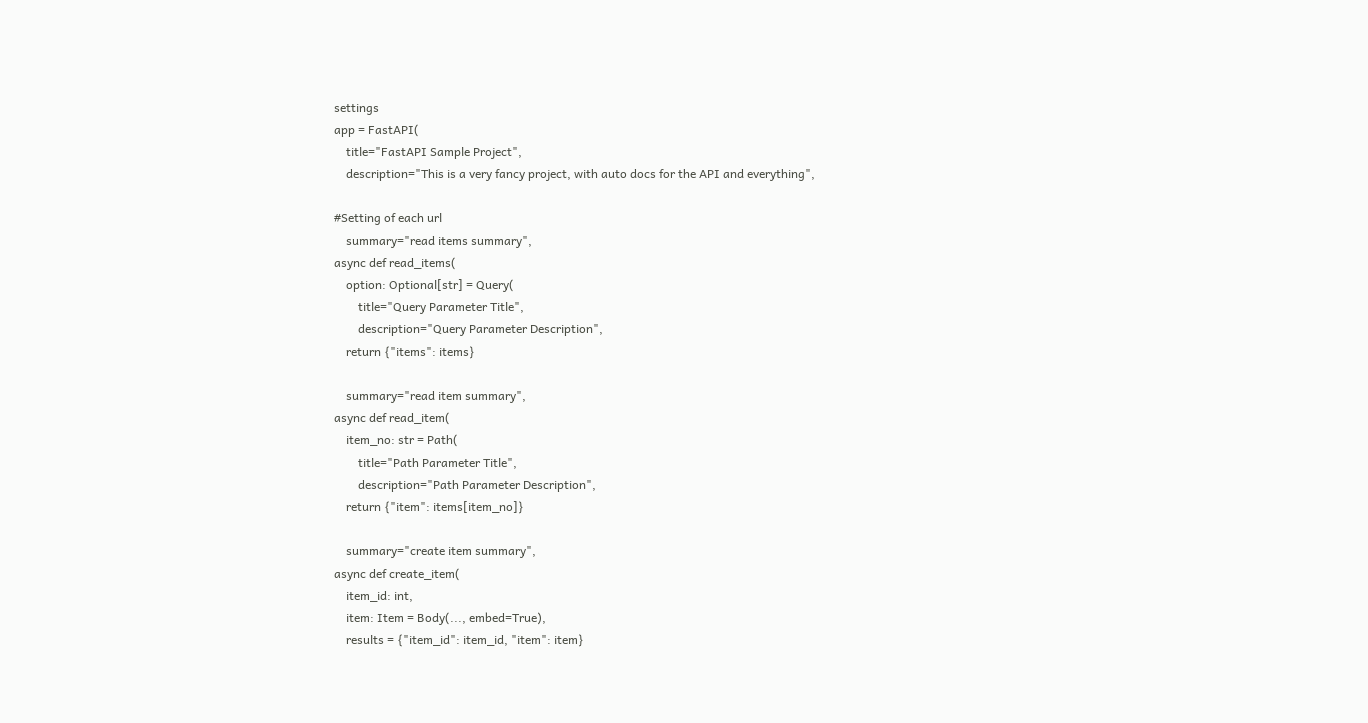settings
app = FastAPI(
    title="FastAPI Sample Project",
    description="This is a very fancy project, with auto docs for the API and everything",

#Setting of each url
    summary="read items summary",
async def read_items(
    option: Optional[str] = Query(
        title="Query Parameter Title",
        description="Query Parameter Description",
    return {"items": items}

    summary="read item summary",
async def read_item(
    item_no: str = Path(
        title="Path Parameter Title",
        description="Path Parameter Description",
    return {"item": items[item_no]}

    summary="create item summary",
async def create_item(
    item_id: int,
    item: Item = Body(..., embed=True),
    results = {"item_id": item_id, "item": item}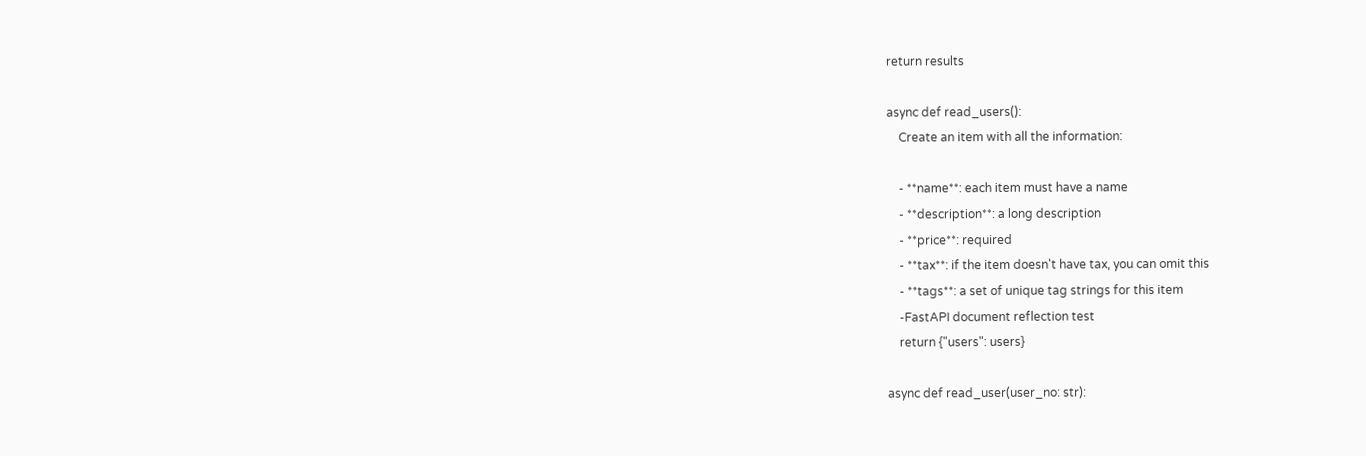return results

async def read_users():
    Create an item with all the information:

    - **name**: each item must have a name
    - **description**: a long description
    - **price**: required
    - **tax**: if the item doesn't have tax, you can omit this
    - **tags**: a set of unique tag strings for this item
    -FastAPI document reflection test
    return {"users": users}

async def read_user(user_no: str):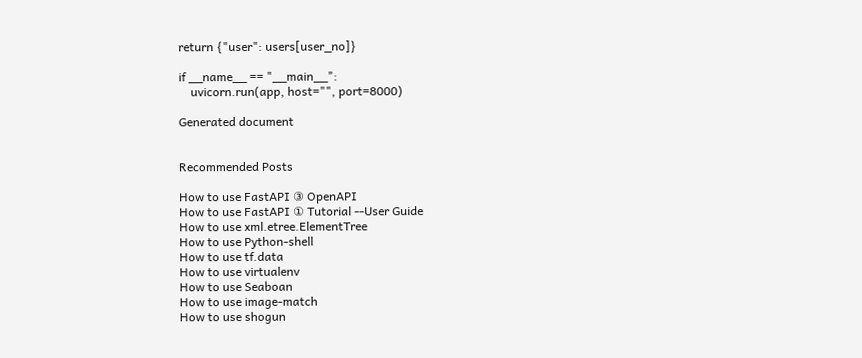return {"user": users[user_no]}

if __name__ == "__main__":
    uvicorn.run(app, host="", port=8000)

Generated document


Recommended Posts

How to use FastAPI ③ OpenAPI
How to use FastAPI ① Tutorial --User Guide
How to use xml.etree.ElementTree
How to use Python-shell
How to use tf.data
How to use virtualenv
How to use Seaboan
How to use image-match
How to use shogun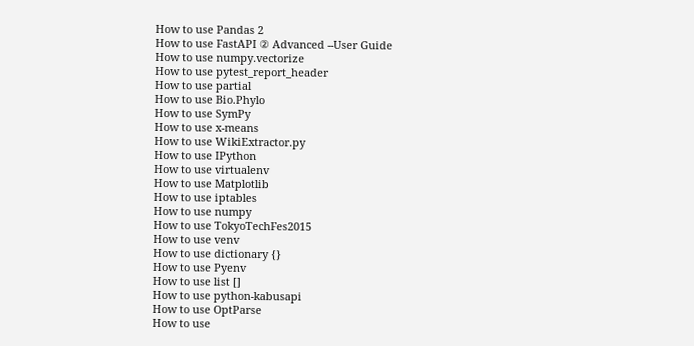How to use Pandas 2
How to use FastAPI ② Advanced --User Guide
How to use numpy.vectorize
How to use pytest_report_header
How to use partial
How to use Bio.Phylo
How to use SymPy
How to use x-means
How to use WikiExtractor.py
How to use IPython
How to use virtualenv
How to use Matplotlib
How to use iptables
How to use numpy
How to use TokyoTechFes2015
How to use venv
How to use dictionary {}
How to use Pyenv
How to use list []
How to use python-kabusapi
How to use OptParse
How to use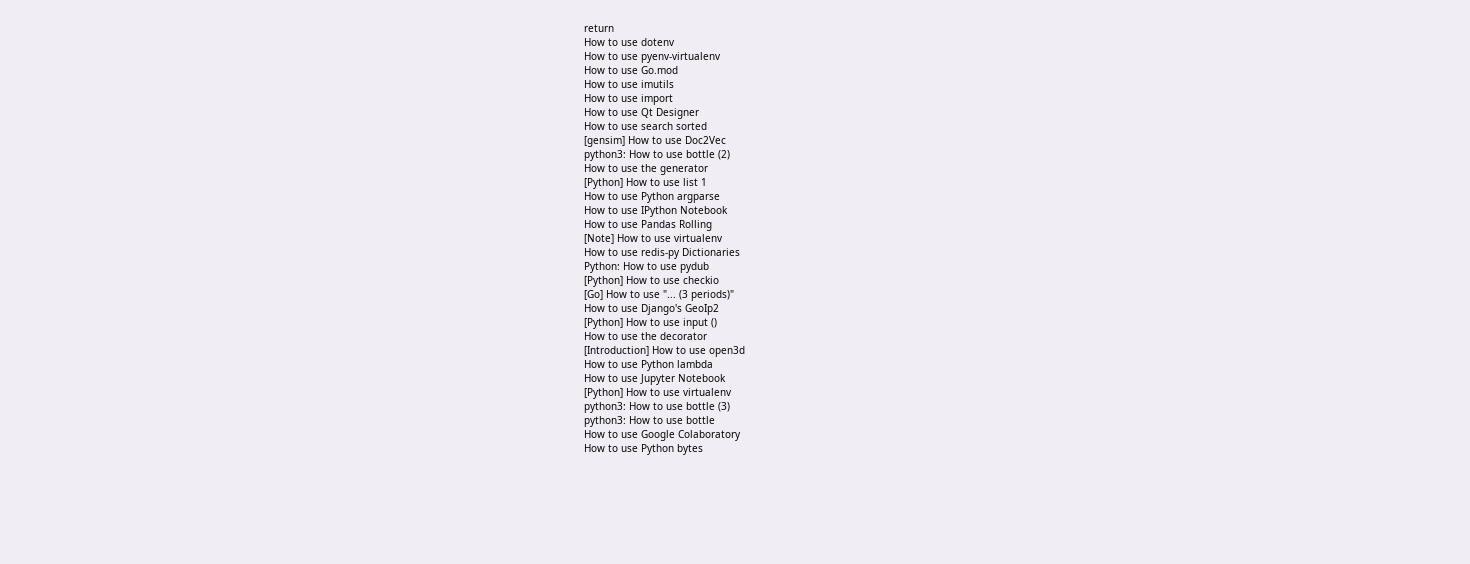return
How to use dotenv
How to use pyenv-virtualenv
How to use Go.mod
How to use imutils
How to use import
How to use Qt Designer
How to use search sorted
[gensim] How to use Doc2Vec
python3: How to use bottle (2)
How to use the generator
[Python] How to use list 1
How to use Python argparse
How to use IPython Notebook
How to use Pandas Rolling
[Note] How to use virtualenv
How to use redis-py Dictionaries
Python: How to use pydub
[Python] How to use checkio
[Go] How to use "... (3 periods)"
How to use Django's GeoIp2
[Python] How to use input ()
How to use the decorator
[Introduction] How to use open3d
How to use Python lambda
How to use Jupyter Notebook
[Python] How to use virtualenv
python3: How to use bottle (3)
python3: How to use bottle
How to use Google Colaboratory
How to use Python bytes